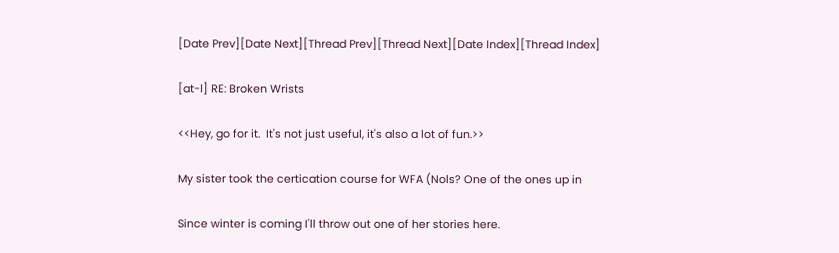[Date Prev][Date Next][Thread Prev][Thread Next][Date Index][Thread Index]

[at-l] RE: Broken Wrists

<<Hey, go for it.  It's not just useful, it's also a lot of fun.>>

My sister took the certication course for WFA (Nols? One of the ones up in

Since winter is coming I'll throw out one of her stories here.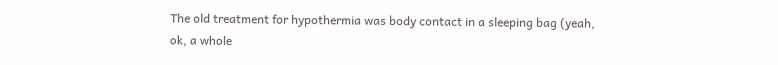The old treatment for hypothermia was body contact in a sleeping bag (yeah,
ok, a whole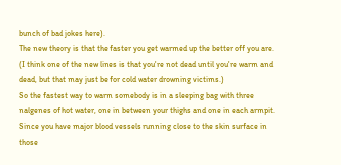bunch of bad jokes here).
The new theory is that the faster you get warmed up the better off you are.
(I think one of the new lines is that you're not dead until you're warm and
dead, but that may just be for cold water drowning victims.)
So the fastest way to warm somebody is in a sleeping bag with three
nalgenes of hot water, one in between your thighs and one in each armpit.
Since you have major blood vessels running close to the skin surface in
those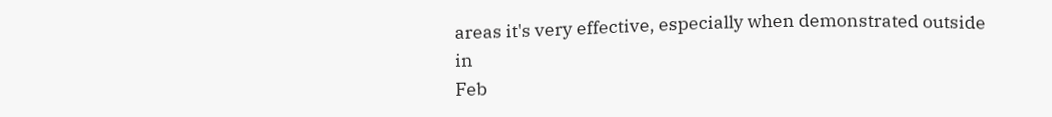areas it's very effective, especially when demonstrated outside in
Feb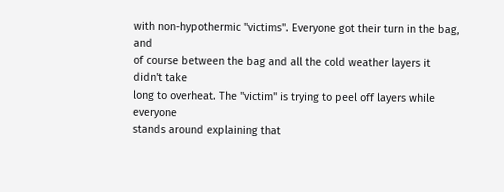with non-hypothermic "victims". Everyone got their turn in the bag, and
of course between the bag and all the cold weather layers it didn't take
long to overheat. The "victim" is trying to peel off layers while everyone
stands around explaining that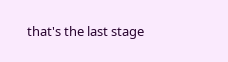that's the last stage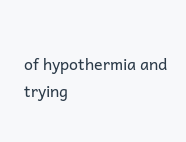of hypothermia and
trying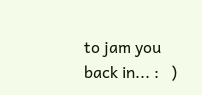to jam you back in... :   )